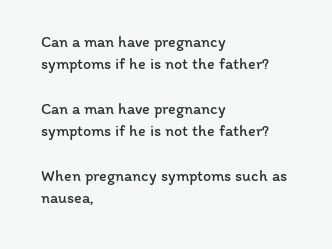Can a man have pregnancy symptoms if he is not the father?

Can a man have pregnancy symptoms if he is not the father?

When pregnancy symptoms such as nausea,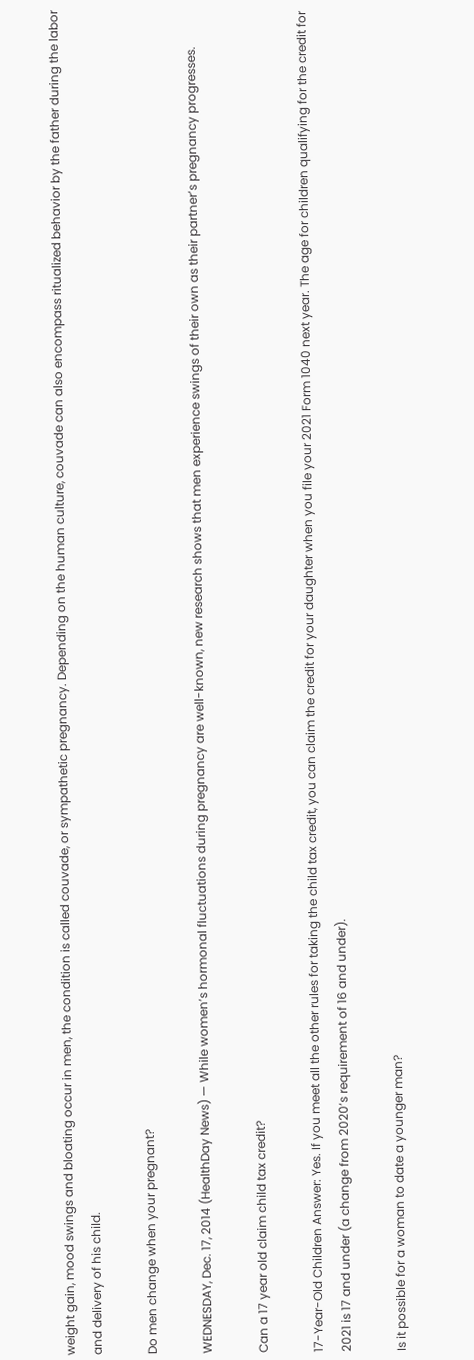weight gain, mood swings and bloating occur in men, the condition is called couvade, or sympathetic pregnancy. Depending on the human culture, couvade can also encompass ritualized behavior by the father during the labor and delivery of his child.

Do men change when your pregnant?

WEDNESDAY, Dec. 17, 2014 (HealthDay News) — While women’s hormonal fluctuations during pregnancy are well-known, new research shows that men experience swings of their own as their partner’s pregnancy progresses.

Can a 17 year old claim child tax credit?

17-Year-Old Children Answer: Yes. If you meet all the other rules for taking the child tax credit, you can claim the credit for your daughter when you file your 2021 Form 1040 next year. The age for children qualifying for the credit for 2021 is 17 and under (a change from 2020’s requirement of 16 and under).

Is it possible for a woman to date a younger man?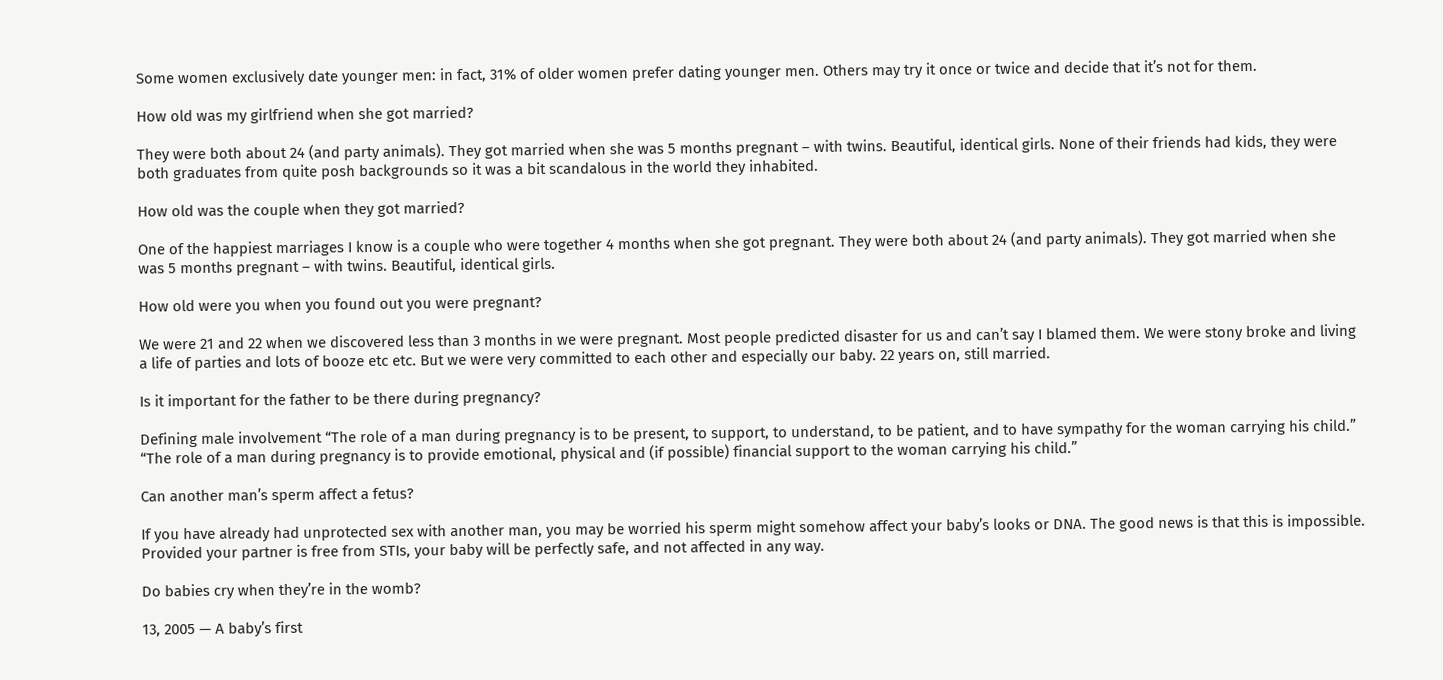Some women exclusively date younger men: in fact, 31% of older women prefer dating younger men. Others may try it once or twice and decide that it’s not for them.

How old was my girlfriend when she got married?

They were both about 24 (and party animals). They got married when she was 5 months pregnant – with twins. Beautiful, identical girls. None of their friends had kids, they were both graduates from quite posh backgrounds so it was a bit scandalous in the world they inhabited.

How old was the couple when they got married?

One of the happiest marriages I know is a couple who were together 4 months when she got pregnant. They were both about 24 (and party animals). They got married when she was 5 months pregnant – with twins. Beautiful, identical girls.

How old were you when you found out you were pregnant?

We were 21 and 22 when we discovered less than 3 months in we were pregnant. Most people predicted disaster for us and can’t say I blamed them. We were stony broke and living a life of parties and lots of booze etc etc. But we were very committed to each other and especially our baby. 22 years on, still married.

Is it important for the father to be there during pregnancy?

Defining male involvement “The role of a man during pregnancy is to be present, to support, to understand, to be patient, and to have sympathy for the woman carrying his child.” “The role of a man during pregnancy is to provide emotional, physical and (if possible) financial support to the woman carrying his child.”

Can another man’s sperm affect a fetus?

If you have already had unprotected sex with another man, you may be worried his sperm might somehow affect your baby’s looks or DNA. The good news is that this is impossible. Provided your partner is free from STIs, your baby will be perfectly safe, and not affected in any way.

Do babies cry when they’re in the womb?

13, 2005 — A baby’s first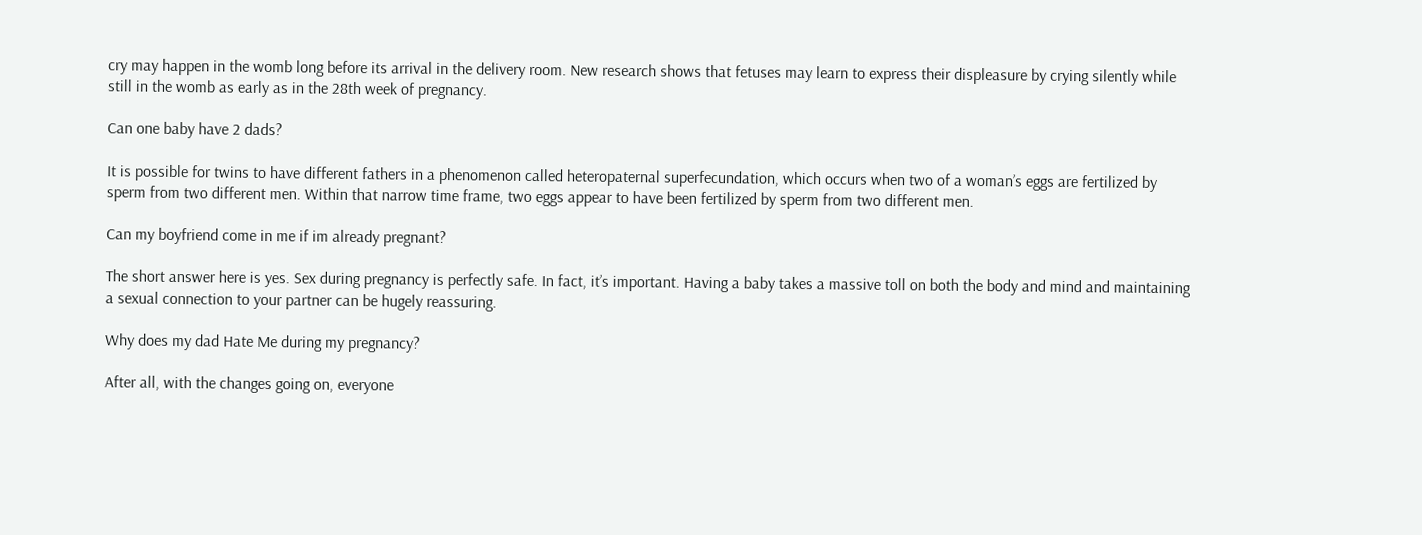cry may happen in the womb long before its arrival in the delivery room. New research shows that fetuses may learn to express their displeasure by crying silently while still in the womb as early as in the 28th week of pregnancy.

Can one baby have 2 dads?

It is possible for twins to have different fathers in a phenomenon called heteropaternal superfecundation, which occurs when two of a woman’s eggs are fertilized by sperm from two different men. Within that narrow time frame, two eggs appear to have been fertilized by sperm from two different men.

Can my boyfriend come in me if im already pregnant?

The short answer here is yes. Sex during pregnancy is perfectly safe. In fact, it’s important. Having a baby takes a massive toll on both the body and mind and maintaining a sexual connection to your partner can be hugely reassuring.

Why does my dad Hate Me during my pregnancy?

After all, with the changes going on, everyone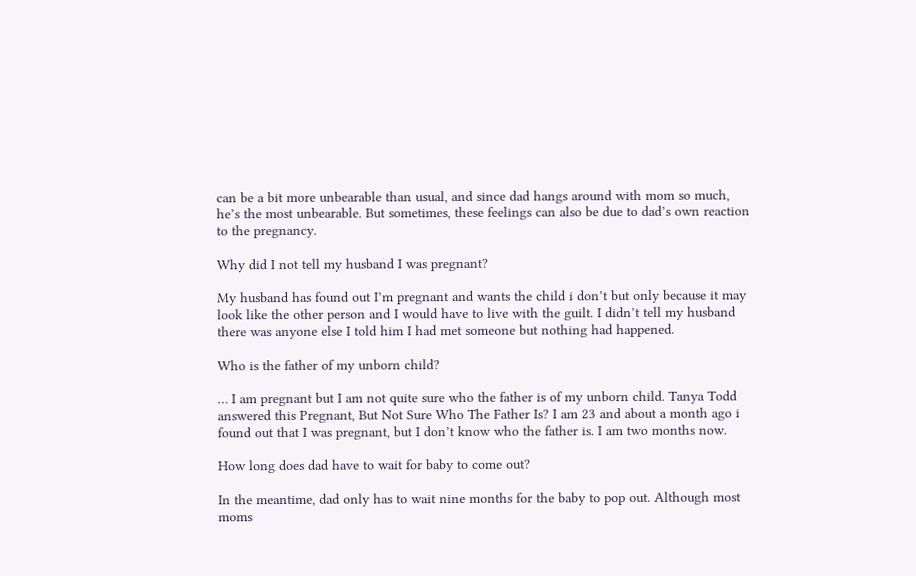can be a bit more unbearable than usual, and since dad hangs around with mom so much, he’s the most unbearable. But sometimes, these feelings can also be due to dad’s own reaction to the pregnancy.

Why did I not tell my husband I was pregnant?

My husband has found out I’m pregnant and wants the child i don’t but only because it may look like the other person and I would have to live with the guilt. I didn’t tell my husband there was anyone else I told him I had met someone but nothing had happened.

Who is the father of my unborn child?

… I am pregnant but I am not quite sure who the father is of my unborn child. Tanya Todd answered this Pregnant, But Not Sure Who The Father Is? I am 23 and about a month ago i found out that I was pregnant, but I don’t know who the father is. I am two months now.

How long does dad have to wait for baby to come out?

In the meantime, dad only has to wait nine months for the baby to pop out. Although most moms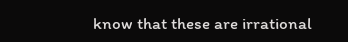know that these are irrational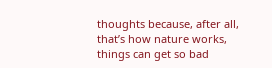thoughts because, after all, that’s how nature works, things can get so bad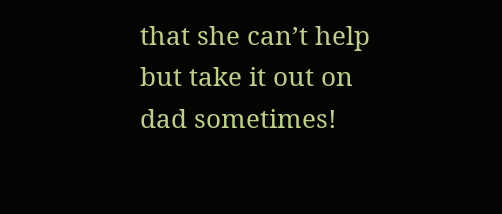that she can’t help but take it out on dad sometimes!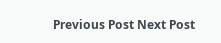Previous Post Next Post